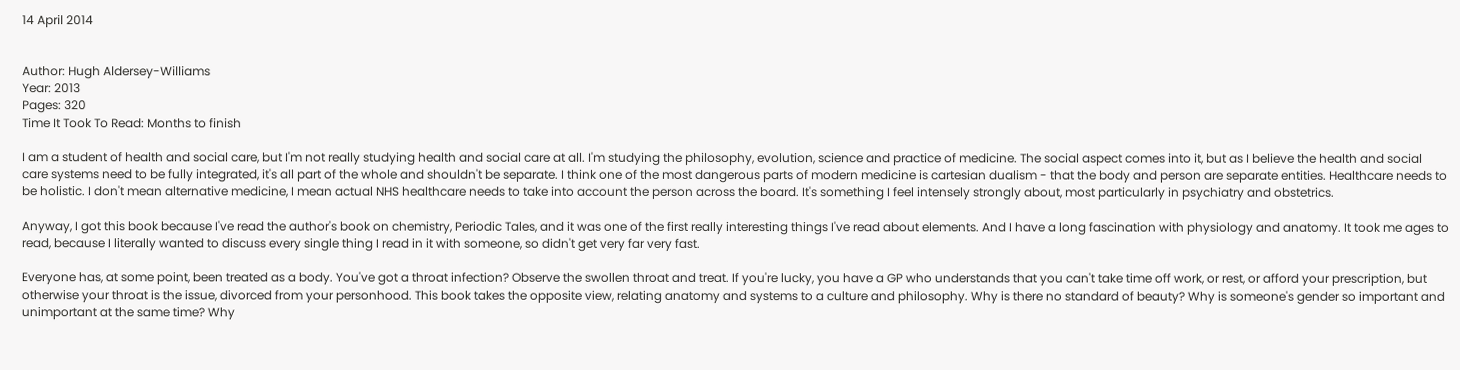14 April 2014


Author: Hugh Aldersey-Williams
Year: 2013
Pages: 320
Time It Took To Read: Months to finish

I am a student of health and social care, but I'm not really studying health and social care at all. I'm studying the philosophy, evolution, science and practice of medicine. The social aspect comes into it, but as I believe the health and social care systems need to be fully integrated, it's all part of the whole and shouldn't be separate. I think one of the most dangerous parts of modern medicine is cartesian dualism - that the body and person are separate entities. Healthcare needs to be holistic. I don't mean alternative medicine, I mean actual NHS healthcare needs to take into account the person across the board. It's something I feel intensely strongly about, most particularly in psychiatry and obstetrics.

Anyway, I got this book because I've read the author's book on chemistry, Periodic Tales, and it was one of the first really interesting things I've read about elements. And I have a long fascination with physiology and anatomy. It took me ages to read, because I literally wanted to discuss every single thing I read in it with someone, so didn't get very far very fast.

Everyone has, at some point, been treated as a body. You've got a throat infection? Observe the swollen throat and treat. If you're lucky, you have a GP who understands that you can't take time off work, or rest, or afford your prescription, but otherwise your throat is the issue, divorced from your personhood. This book takes the opposite view, relating anatomy and systems to a culture and philosophy. Why is there no standard of beauty? Why is someone's gender so important and unimportant at the same time? Why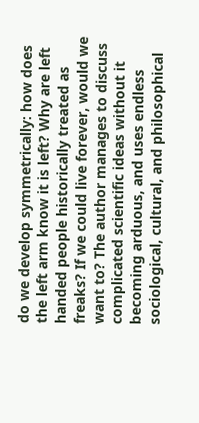do we develop symmetrically: how does the left arm know it is left? Why are left handed people historically treated as freaks? If we could live forever, would we want to? The author manages to discuss complicated scientific ideas without it becoming arduous, and uses endless sociological, cultural, and philosophical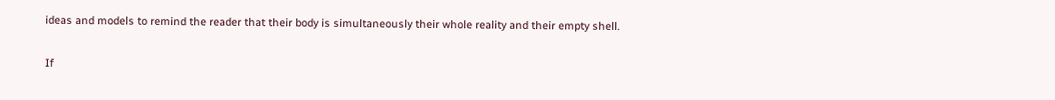ideas and models to remind the reader that their body is simultaneously their whole reality and their empty shell.

If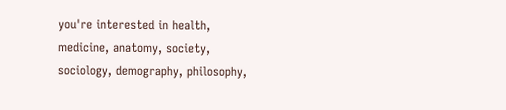you're interested in health, medicine, anatomy, society, sociology, demography, philosophy,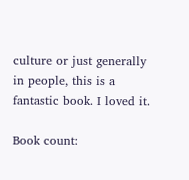culture or just generally in people, this is a fantastic book. I loved it.

Book count: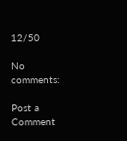12/50

No comments:

Post a Comment